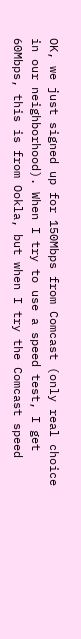OK, we just signed up for 150Mbps from Comcast (only real choice in our neighborhood). When I try to use a speed test, I get 60Mbps, this is from Ookla, but when I try the Comcast speed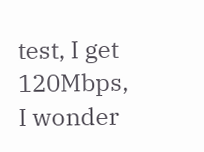test, I get 120Mbps, I wonder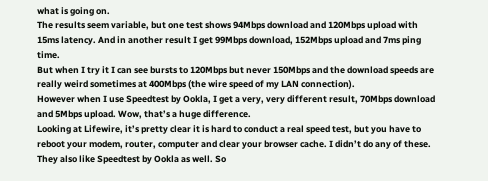what is going on.
The results seem variable, but one test shows 94Mbps download and 120Mbps upload with 15ms latency. And in another result I get 99Mbps download, 152Mbps upload and 7ms ping time.
But when I try it I can see bursts to 120Mbps but never 150Mbps and the download speeds are really weird sometimes at 400Mbps (the wire speed of my LAN connection).
However when I use Speedtest by Ookla, I get a very, very different result, 70Mbps download and 5Mbps upload. Wow, that’s a huge difference.
Looking at Lifewire, it’s pretty clear it is hard to conduct a real speed test, but you have to reboot your modem, router, computer and clear your browser cache. I didn’t do any of these. They also like Speedtest by Ookla as well. So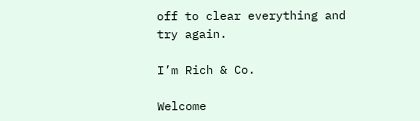off to clear everything and try again.

I’m Rich & Co.

Welcome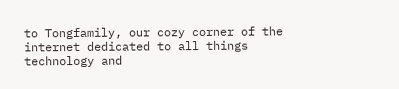to Tongfamily, our cozy corner of the internet dedicated to all things technology and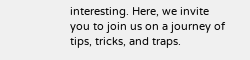interesting. Here, we invite you to join us on a journey of tips, tricks, and traps.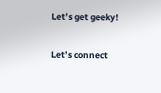Let’s get geeky!

Let’s connect